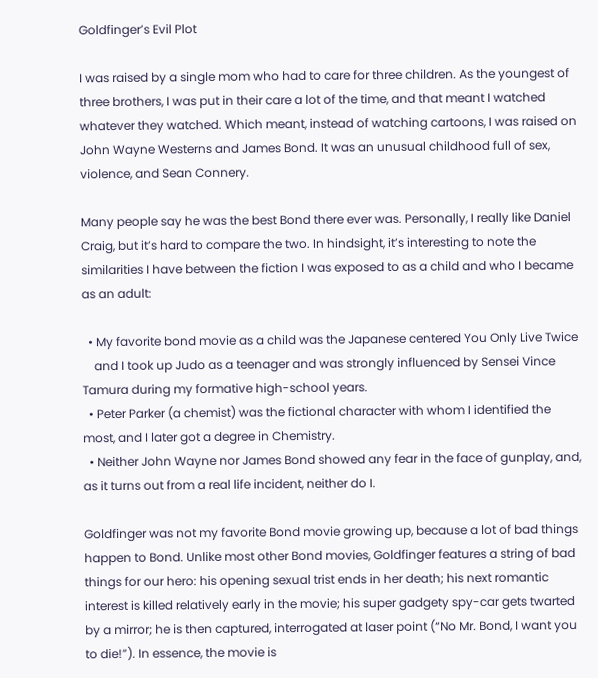Goldfinger’s Evil Plot

I was raised by a single mom who had to care for three children. As the youngest of three brothers, I was put in their care a lot of the time, and that meant I watched whatever they watched. Which meant, instead of watching cartoons, I was raised on John Wayne Westerns and James Bond. It was an unusual childhood full of sex, violence, and Sean Connery.

Many people say he was the best Bond there ever was. Personally, I really like Daniel Craig, but it’s hard to compare the two. In hindsight, it’s interesting to note the similarities I have between the fiction I was exposed to as a child and who I became as an adult:

  • My favorite bond movie as a child was the Japanese centered You Only Live Twice
    and I took up Judo as a teenager and was strongly influenced by Sensei Vince Tamura during my formative high-school years.
  • Peter Parker (a chemist) was the fictional character with whom I identified the most, and I later got a degree in Chemistry.
  • Neither John Wayne nor James Bond showed any fear in the face of gunplay, and, as it turns out from a real life incident, neither do I.

Goldfinger was not my favorite Bond movie growing up, because a lot of bad things happen to Bond. Unlike most other Bond movies, Goldfinger features a string of bad things for our hero: his opening sexual trist ends in her death; his next romantic interest is killed relatively early in the movie; his super gadgety spy-car gets twarted by a mirror; he is then captured, interrogated at laser point (“No Mr. Bond, I want you to die!”). In essence, the movie is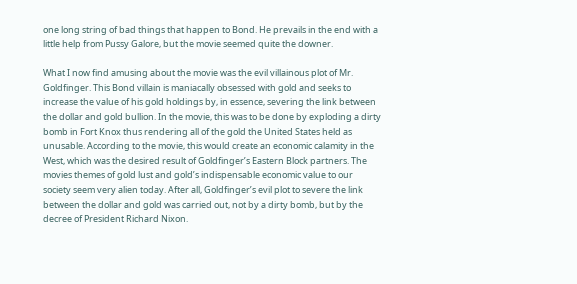one long string of bad things that happen to Bond. He prevails in the end with a little help from Pussy Galore, but the movie seemed quite the downer.

What I now find amusing about the movie was the evil villainous plot of Mr. Goldfinger. This Bond villain is maniacally obsessed with gold and seeks to increase the value of his gold holdings by, in essence, severing the link between the dollar and gold bullion. In the movie, this was to be done by exploding a dirty bomb in Fort Knox thus rendering all of the gold the United States held as unusable. According to the movie, this would create an economic calamity in the West, which was the desired result of Goldfinger’s Eastern Block partners. The movies themes of gold lust and gold’s indispensable economic value to our society seem very alien today. After all, Goldfinger’s evil plot to severe the link between the dollar and gold was carried out, not by a dirty bomb, but by the decree of President Richard Nixon.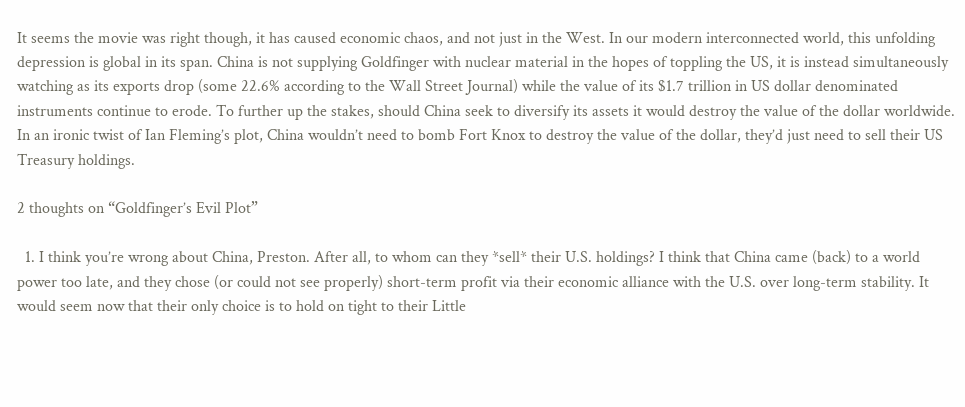It seems the movie was right though, it has caused economic chaos, and not just in the West. In our modern interconnected world, this unfolding depression is global in its span. China is not supplying Goldfinger with nuclear material in the hopes of toppling the US, it is instead simultaneously watching as its exports drop (some 22.6% according to the Wall Street Journal) while the value of its $1.7 trillion in US dollar denominated instruments continue to erode. To further up the stakes, should China seek to diversify its assets it would destroy the value of the dollar worldwide. In an ironic twist of Ian Fleming’s plot, China wouldn’t need to bomb Fort Knox to destroy the value of the dollar, they’d just need to sell their US Treasury holdings.

2 thoughts on “Goldfinger’s Evil Plot”

  1. I think you’re wrong about China, Preston. After all, to whom can they *sell* their U.S. holdings? I think that China came (back) to a world power too late, and they chose (or could not see properly) short-term profit via their economic alliance with the U.S. over long-term stability. It would seem now that their only choice is to hold on tight to their Little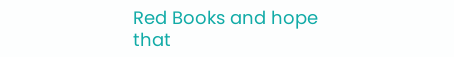Red Books and hope that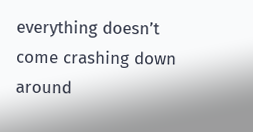everything doesn’t come crashing down around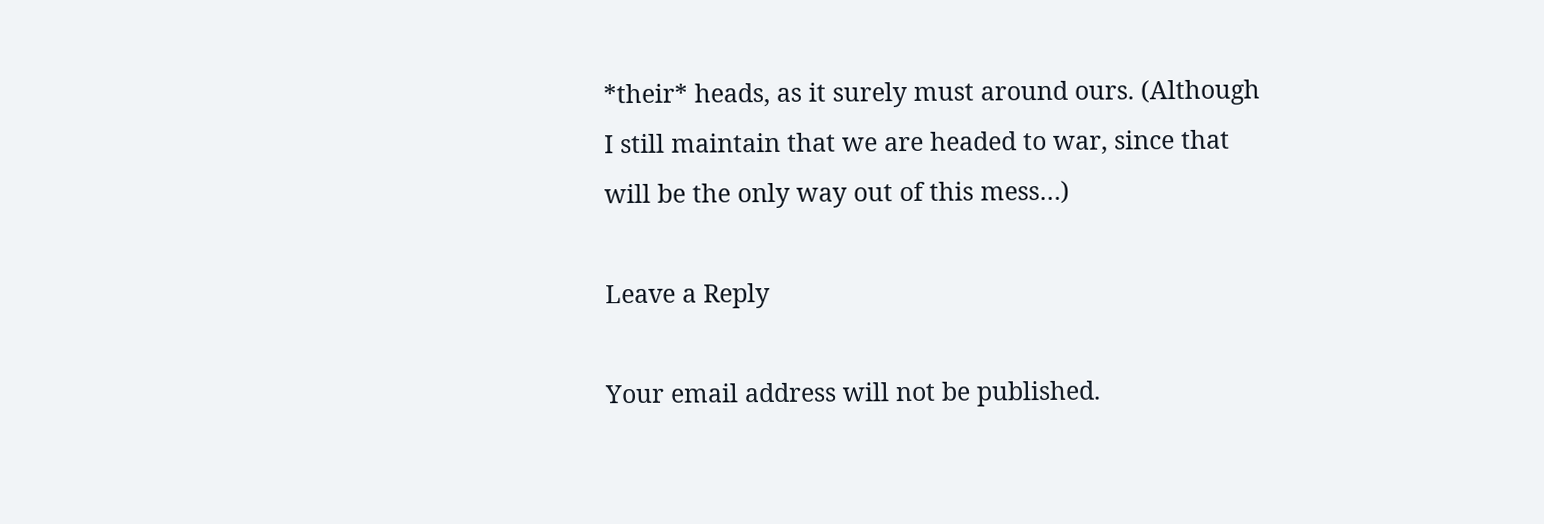*their* heads, as it surely must around ours. (Although I still maintain that we are headed to war, since that will be the only way out of this mess…)

Leave a Reply

Your email address will not be published.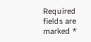Required fields are marked *